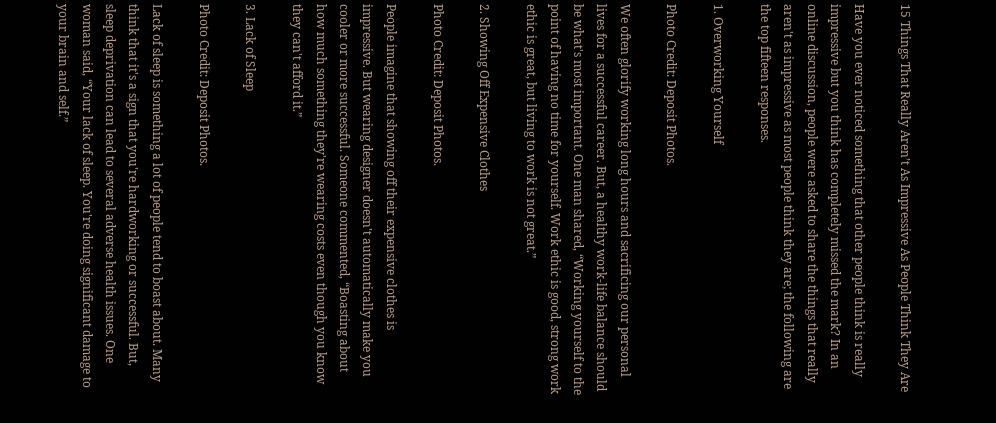15 Things That Really Aren’t As Impressive As People Think They Are

Have you ever noticed something that other people think is really impressive but you think has completely missed the mark? In an online discussion, people were asked to share the things that really aren't as impressive as most people think they are; the following are the top fifteen responses.

1. Overworking Yourself

Photo Credit: Deposit Photos.

We often glorify working long hours and sacrificing our personal lives for a successful career. But, a healthy work-life balance should be what's most important. One man shared, “Working yourself to the point of having no time for yourself. Work ethic is good, strong work ethic is great, but living to work is not great.”

2. Showing Off Expensive Clothes

Photo Credit: Deposit Photos.

People imagine that showing off their expensive clothes is impressive. But wearing designer doesn't automatically make you cooler or more successful. Someone commented, “Boasting about how much something they're wearing costs even though you know they can't afford it.”

3. Lack of Sleep

Photo Credit: Deposit Photos.

Lack of sleep is something a lot of people tend to boast about. Many think that it's a sign that you're hardworking or successful. But, sleep deprivation can lead to several adverse health issues. One woman said, “Your lack of sleep. You're doing significant damage to your brain and self.”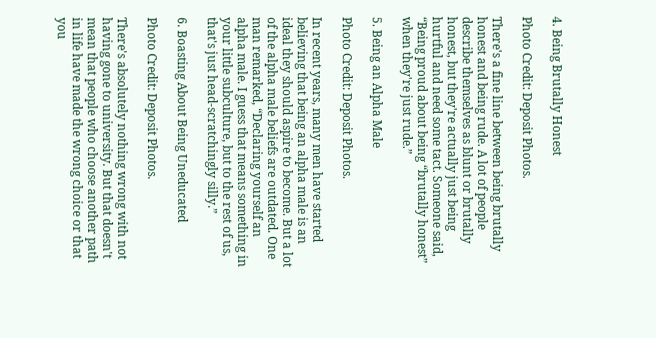4. Being Brutally Honest

Photo Credit: Deposit Photos.

There's a fine line between being brutally honest and being rude. A lot of people describe themselves as blunt or brutally honest, but they're actually just being hurtful and need some tact. Someone said, “Being proud about being “brutally honest” when they're just rude.”

5. Being an Alpha Male

Photo Credit: Deposit Photos.

In recent years, many men have started believing that being an alpha male is an ideal they should aspire to become. But a lot of the alpha male beliefs are outdated. One man remarked, “Declaring yourself an alpha male. I guess that means something in your little subculture, but to the rest of us, that's just head-scratchingly silly.”

6. Boasting About Being Uneducated

Photo Credit: Deposit Photos.

There's absolutely nothing wrong with not having gone to university. But that doesn't mean that people who choose another path in life have made the wrong choice or that you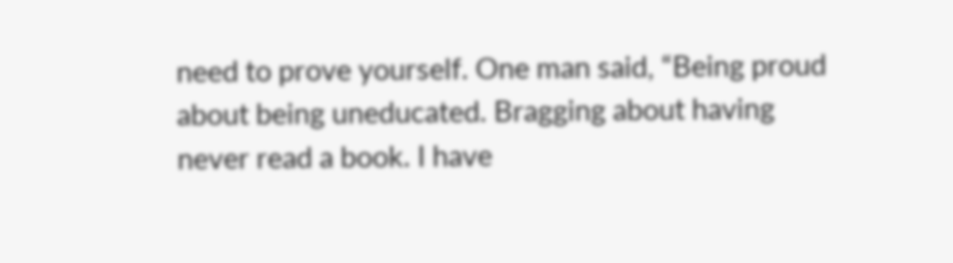need to prove yourself. One man said, “Being proud about being uneducated. Bragging about having never read a book. I have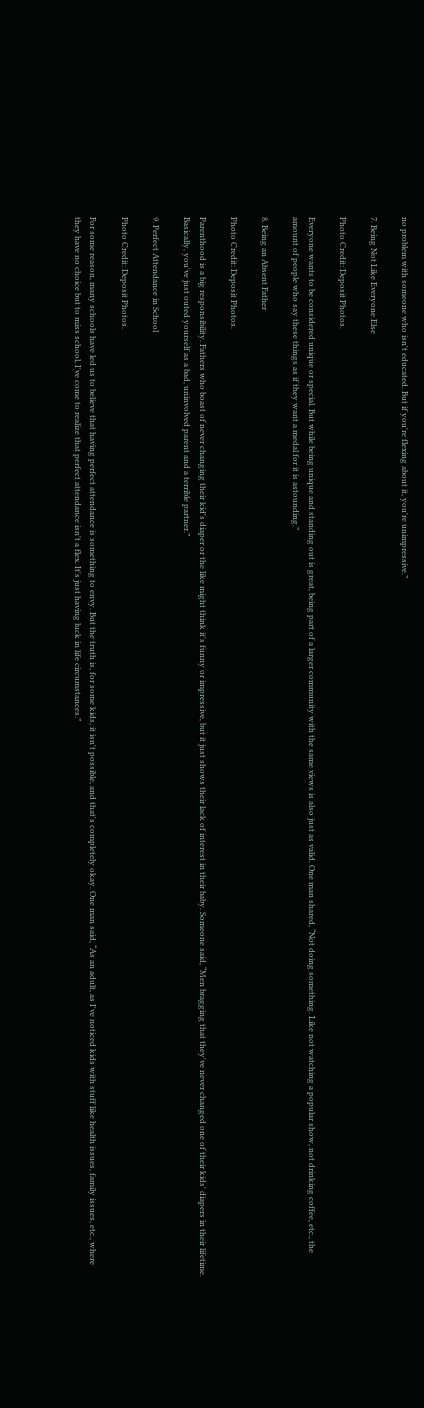no problem with someone who isn't educated. But if you're flexing about it, you're unimpressive.”

7. Being Not Like Everyone Else

Photo Credit: Deposit Photos.

Everyone wants to be considered unique or special. But while being unique and standing out is great, being part of a larger community with the same views is also just as valid. One man shared, “Not doing something. Like not watching a popular show, not drinking coffee, etc., the amount of people who say these things as if they want a medal for it is astounding.”

8. Being an Absent Father

Photo Credit: Deposit Photos.

Parenthood is a big responsibility. Fathers who boast of never changing their kid's diaper or the like might think it's funny or impressive, but it just shows their lack of interest in their baby. Someone said, “Men bragging that they've never changed one of their kids' diapers in their lifetime. Basically, you've just outed yourself as a bad, uninvolved parent and a terrible partner.”

9. Perfect Attendance in School

Photo Credit: Deposit Photos.

For some reason, many schools have led us to believe that having perfect attendance is something to envy. But the truth is, for some kids, it isn't possible, and that's completely okay. One man said, “As an adult, as I've noticed kids with stuff like health issues, family issues, etc., where they have no choice but to miss school, I've come to realize that perfect attendance isn't a flex. It's just having luck in life circumstances.”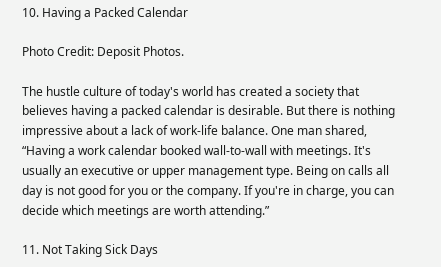10. Having a Packed Calendar

Photo Credit: Deposit Photos.

The hustle culture of today's world has created a society that believes having a packed calendar is desirable. But there is nothing impressive about a lack of work-life balance. One man shared, “Having a work calendar booked wall-to-wall with meetings. It's usually an executive or upper management type. Being on calls all day is not good for you or the company. If you're in charge, you can decide which meetings are worth attending.”

11. Not Taking Sick Days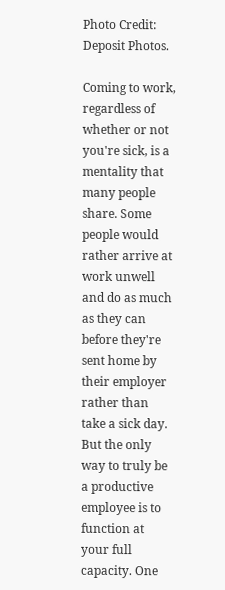Photo Credit: Deposit Photos.

Coming to work, regardless of whether or not you're sick, is a mentality that many people share. Some people would rather arrive at work unwell and do as much as they can before they're sent home by their employer rather than take a sick day. But the only way to truly be a productive employee is to function at your full capacity. One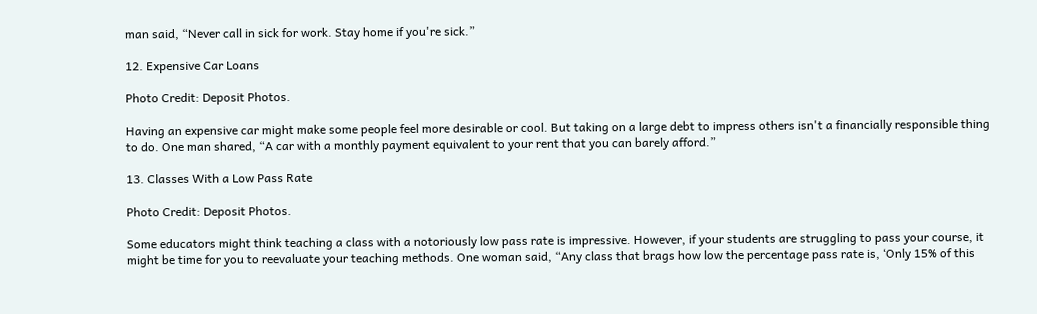man said, “Never call in sick for work. Stay home if you're sick.”

12. Expensive Car Loans

Photo Credit: Deposit Photos.

Having an expensive car might make some people feel more desirable or cool. But taking on a large debt to impress others isn't a financially responsible thing to do. One man shared, “A car with a monthly payment equivalent to your rent that you can barely afford.”

13. Classes With a Low Pass Rate

Photo Credit: Deposit Photos.

Some educators might think teaching a class with a notoriously low pass rate is impressive. However, if your students are struggling to pass your course, it might be time for you to reevaluate your teaching methods. One woman said, “Any class that brags how low the percentage pass rate is, ‘Only 15% of this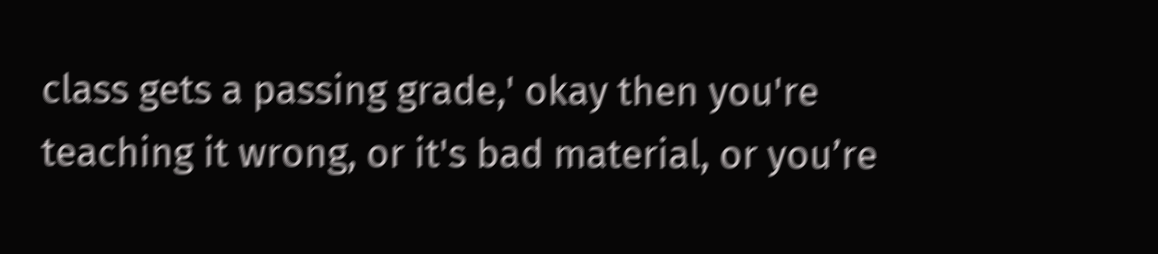class gets a passing grade,' okay then you're teaching it wrong, or it's bad material, or you’re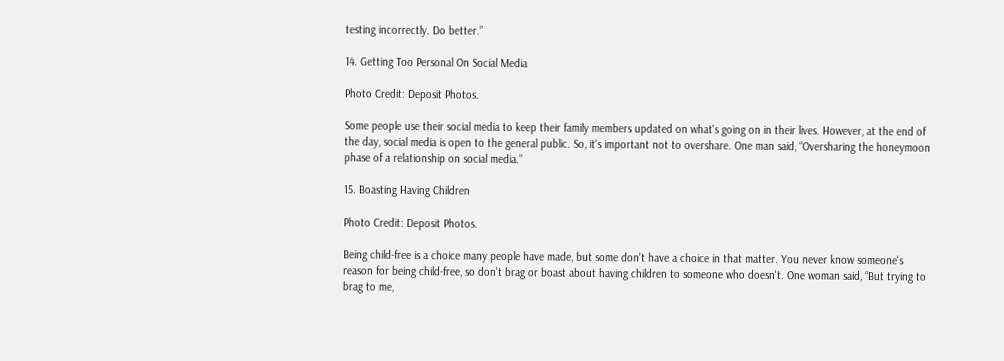testing incorrectly. Do better.”

14. Getting Too Personal On Social Media

Photo Credit: Deposit Photos.

Some people use their social media to keep their family members updated on what's going on in their lives. However, at the end of the day, social media is open to the general public. So, it's important not to overshare. One man said, “Oversharing the honeymoon phase of a relationship on social media.”

15. Boasting Having Children

Photo Credit: Deposit Photos.

Being child-free is a choice many people have made, but some don't have a choice in that matter. You never know someone's reason for being child-free, so don't brag or boast about having children to someone who doesn't. One woman said, “But trying to brag to me,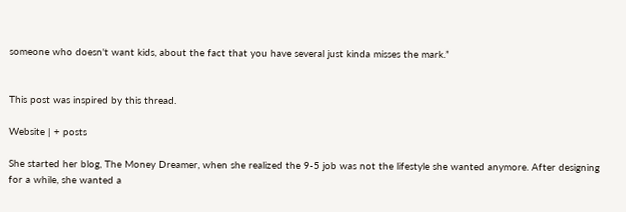someone who doesn't want kids, about the fact that you have several just kinda misses the mark.”


This post was inspired by this thread.

Website | + posts

She started her blog, The Money Dreamer, when she realized the 9-5 job was not the lifestyle she wanted anymore. After designing for a while, she wanted a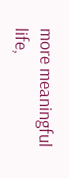more meaningful life,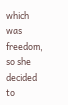which was freedom, so she decided to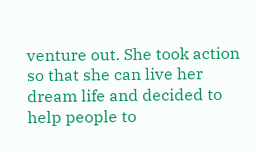venture out. She took action so that she can live her dream life and decided to help people to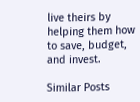live theirs by helping them how to save, budget, and invest.

Similar Posts